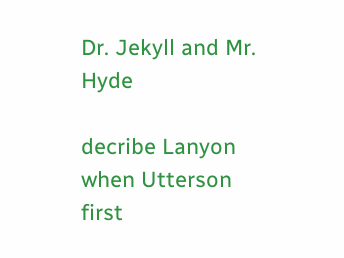Dr. Jekyll and Mr. Hyde

decribe Lanyon when Utterson first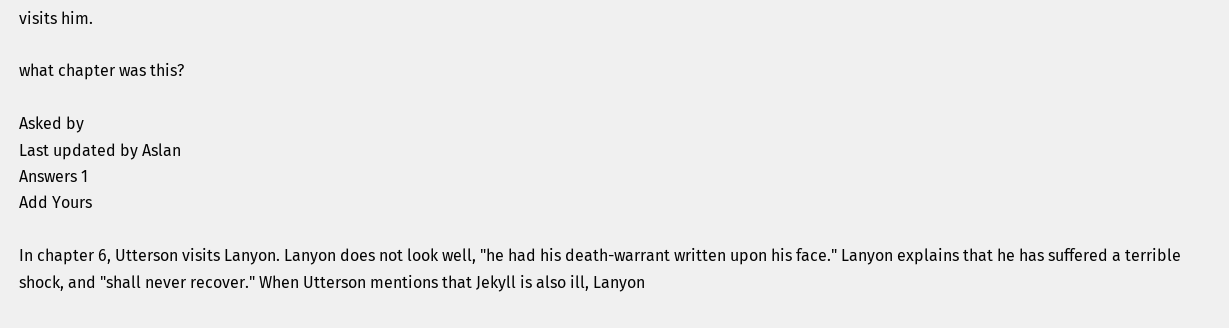visits him.

what chapter was this?

Asked by
Last updated by Aslan
Answers 1
Add Yours

In chapter 6, Utterson visits Lanyon. Lanyon does not look well, "he had his death-warrant written upon his face." Lanyon explains that he has suffered a terrible shock, and "shall never recover." When Utterson mentions that Jekyll is also ill, Lanyon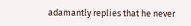adamantly replies that he never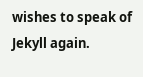wishes to speak of Jekyll again.